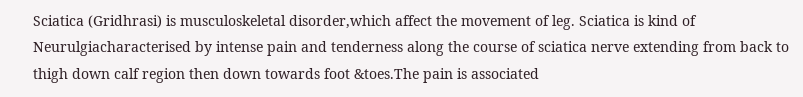Sciatica (Gridhrasi) is musculoskeletal disorder,which affect the movement of leg. Sciatica is kind of Neurulgiacharacterised by intense pain and tenderness along the course of sciatica nerve extending from back to thigh down calf region then down towards foot &toes.The pain is associated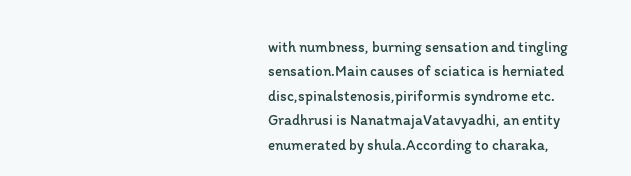with numbness, burning sensation and tingling sensation.Main causes of sciatica is herniated disc,spinalstenosis,piriformis syndrome etc. Gradhrusi is NanatmajaVatavyadhi, an entity enumerated by shula.According to charaka,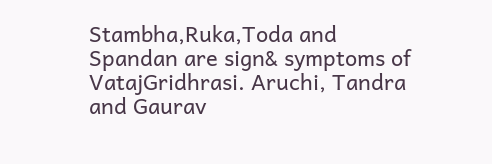Stambha,Ruka,Toda and Spandan are sign& symptoms of VatajGridhrasi. Aruchi, Tandra and Gaurav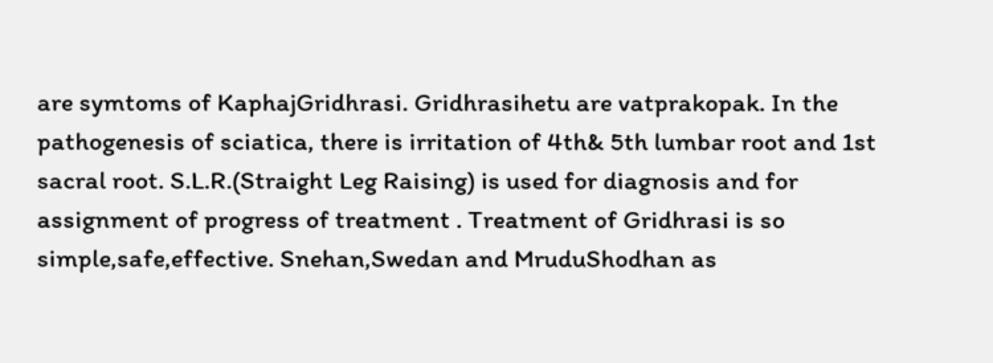are symtoms of KaphajGridhrasi. Gridhrasihetu are vatprakopak. In the pathogenesis of sciatica, there is irritation of 4th& 5th lumbar root and 1st sacral root. S.L.R.(Straight Leg Raising) is used for diagnosis and for assignment of progress of treatment . Treatment of Gridhrasi is so simple,safe,effective. Snehan,Swedan and MruduShodhan as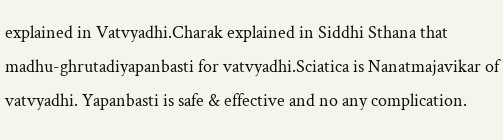explained in Vatvyadhi.Charak explained in Siddhi Sthana that madhu-ghrutadiyapanbasti for vatvyadhi.Sciatica is Nanatmajavikar of vatvyadhi. Yapanbasti is safe & effective and no any complication.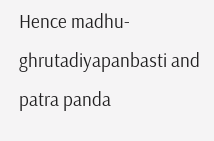Hence madhu-ghrutadiyapanbasti and patra panda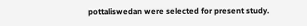pottaliswedan were selected for present study.